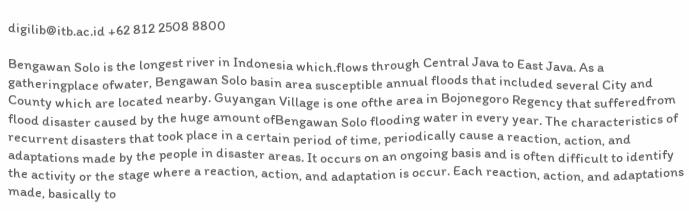digilib@itb.ac.id +62 812 2508 8800

Bengawan Solo is the longest river in Indonesia which.flows through Central Java to East Java. As a gatheringplace ofwater, Bengawan Solo basin area susceptible annual floods that included several City and County which are located nearby. Guyangan Village is one ofthe area in Bojonegoro Regency that sufferedfrom flood disaster caused by the huge amount ofBengawan Solo flooding water in every year. The characteristics of recurrent disasters that took place in a certain period of time, periodically cause a reaction, action, and adaptations made by the people in disaster areas. It occurs on an ongoing basis and is often difficult to identify the activity or the stage where a reaction, action, and adaptation is occur. Each reaction, action, and adaptations made, basically to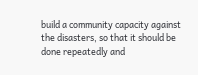build a community capacity against the disasters, so that it should be done repeatedly and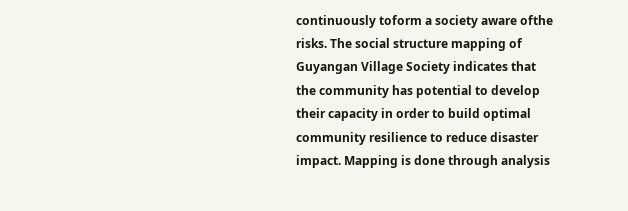continuously toform a society aware ofthe risks. The social structure mapping of Guyangan Village Society indicates that the community has potential to develop their capacity in order to build optimal community resilience to reduce disaster impact. Mapping is done through analysis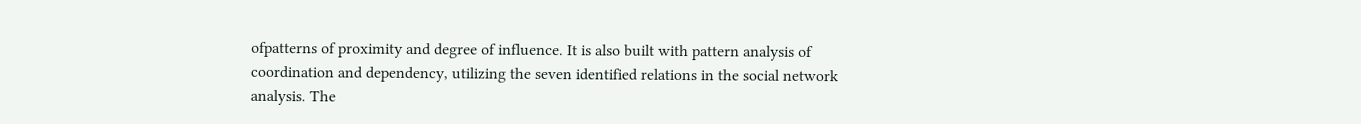ofpatterns of proximity and degree of influence. It is also built with pattern analysis of coordination and dependency, utilizing the seven identified relations in the social network analysis. The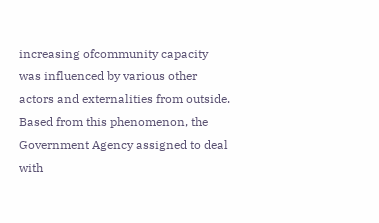increasing ofcommunity capacity was influenced by various other actors and externalities from outside. Based from this phenomenon, the Government Agency assigned to deal with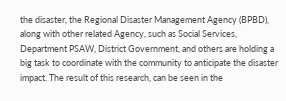the disaster, the Regional Disaster Management Agency (BPBD), along with other related Agency, such as Social Services, Department PSAW, District Government, and others are holding a big task to coordinate with the community to anticipate the disaster impact. The result of this research, can be seen in the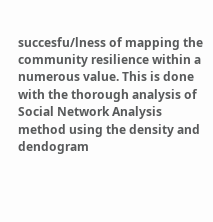succesfu/lness of mapping the community resilience within a numerous value. This is done with the thorough analysis of Social Network Analysis method using the density and dendogram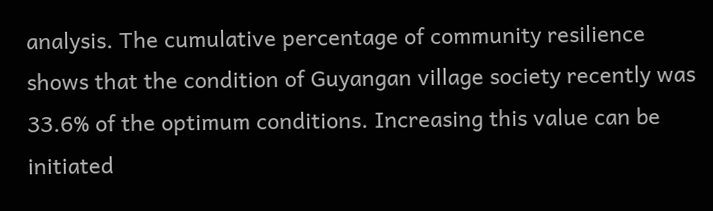analysis. The cumulative percentage of community resilience shows that the condition of Guyangan village society recently was 33.6% of the optimum conditions. Increasing this value can be initiated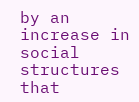by an increase in social structures that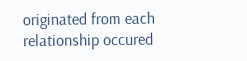originated from each relationship occured